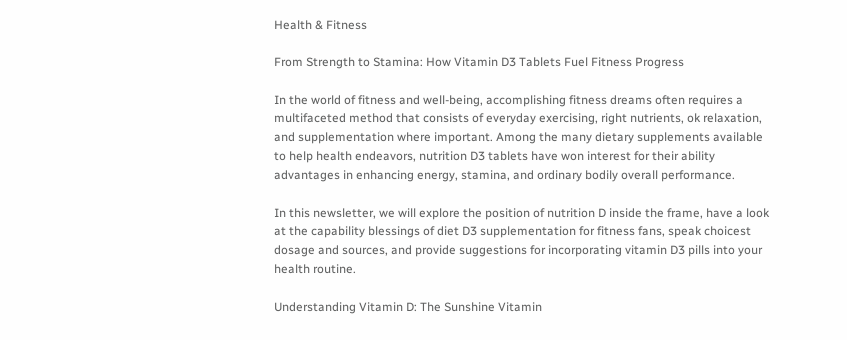Health & Fitness

From Strength to Stamina: How Vitamin D3 Tablets Fuel Fitness Progress

In the world of fitness and well-being, accomplishing fitness dreams often requires a multifaceted method that consists of everyday exercising, right nutrients, ok relaxation, and supplementation where important. Among the many dietary supplements available to help health endeavors, nutrition D3 tablets have won interest for their ability advantages in enhancing energy, stamina, and ordinary bodily overall performance.

In this newsletter, we will explore the position of nutrition D inside the frame, have a look at the capability blessings of diet D3 supplementation for fitness fans, speak choicest dosage and sources, and provide suggestions for incorporating vitamin D3 pills into your health routine.

Understanding Vitamin D: The Sunshine Vitamin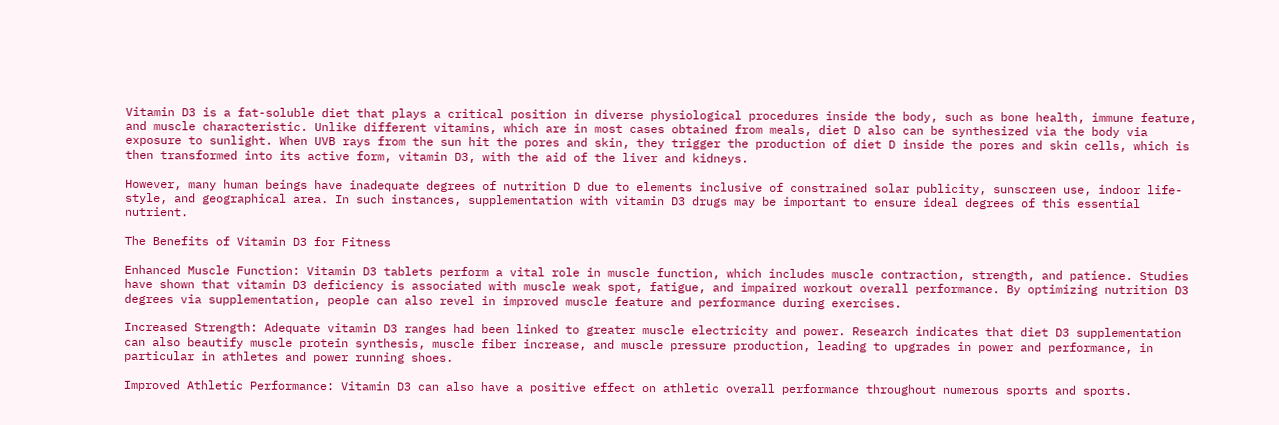Vitamin D3 is a fat-soluble diet that plays a critical position in diverse physiological procedures inside the body, such as bone health, immune feature, and muscle characteristic. Unlike different vitamins, which are in most cases obtained from meals, diet D also can be synthesized via the body via exposure to sunlight. When UVB rays from the sun hit the pores and skin, they trigger the production of diet D inside the pores and skin cells, which is then transformed into its active form, vitamin D3, with the aid of the liver and kidneys.

However, many human beings have inadequate degrees of nutrition D due to elements inclusive of constrained solar publicity, sunscreen use, indoor life-style, and geographical area. In such instances, supplementation with vitamin D3 drugs may be important to ensure ideal degrees of this essential nutrient.

The Benefits of Vitamin D3 for Fitness

Enhanced Muscle Function: Vitamin D3 tablets perform a vital role in muscle function, which includes muscle contraction, strength, and patience. Studies have shown that vitamin D3 deficiency is associated with muscle weak spot, fatigue, and impaired workout overall performance. By optimizing nutrition D3 degrees via supplementation, people can also revel in improved muscle feature and performance during exercises.

Increased Strength: Adequate vitamin D3 ranges had been linked to greater muscle electricity and power. Research indicates that diet D3 supplementation can also beautify muscle protein synthesis, muscle fiber increase, and muscle pressure production, leading to upgrades in power and performance, in particular in athletes and power running shoes.

Improved Athletic Performance: Vitamin D3 can also have a positive effect on athletic overall performance throughout numerous sports and sports.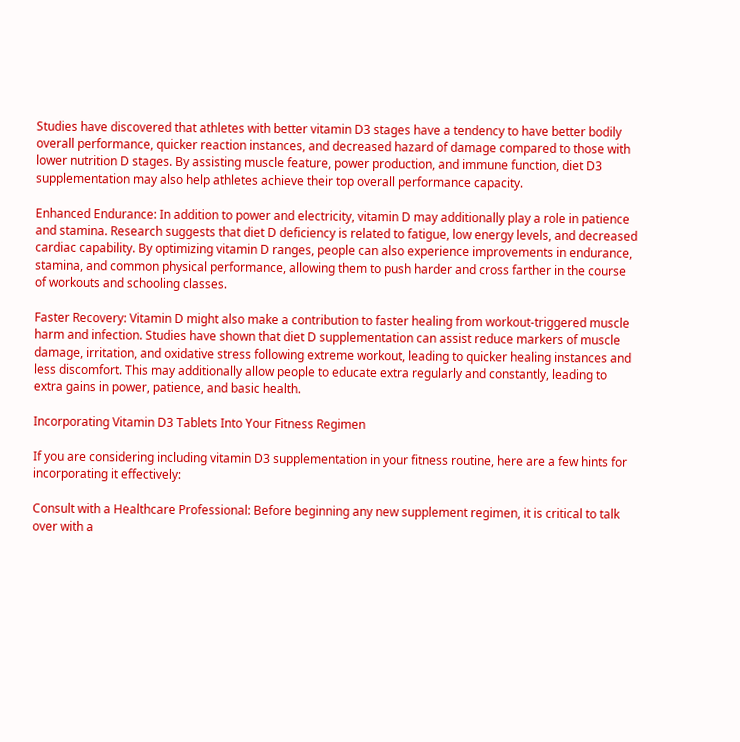Studies have discovered that athletes with better vitamin D3 stages have a tendency to have better bodily overall performance, quicker reaction instances, and decreased hazard of damage compared to those with lower nutrition D stages. By assisting muscle feature, power production, and immune function, diet D3 supplementation may also help athletes achieve their top overall performance capacity.

Enhanced Endurance: In addition to power and electricity, vitamin D may additionally play a role in patience and stamina. Research suggests that diet D deficiency is related to fatigue, low energy levels, and decreased cardiac capability. By optimizing vitamin D ranges, people can also experience improvements in endurance, stamina, and common physical performance, allowing them to push harder and cross farther in the course of workouts and schooling classes.

Faster Recovery: Vitamin D might also make a contribution to faster healing from workout-triggered muscle harm and infection. Studies have shown that diet D supplementation can assist reduce markers of muscle damage, irritation, and oxidative stress following extreme workout, leading to quicker healing instances and less discomfort. This may additionally allow people to educate extra regularly and constantly, leading to extra gains in power, patience, and basic health.

Incorporating Vitamin D3 Tablets Into Your Fitness Regimen

If you are considering including vitamin D3 supplementation in your fitness routine, here are a few hints for incorporating it effectively:

Consult with a Healthcare Professional: Before beginning any new supplement regimen, it is critical to talk over with a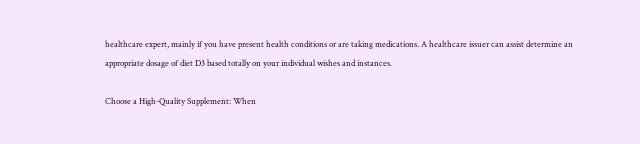healthcare expert, mainly if you have present health conditions or are taking medications. A healthcare issuer can assist determine an appropriate dosage of diet D3 based totally on your individual wishes and instances.

Choose a High-Quality Supplement: When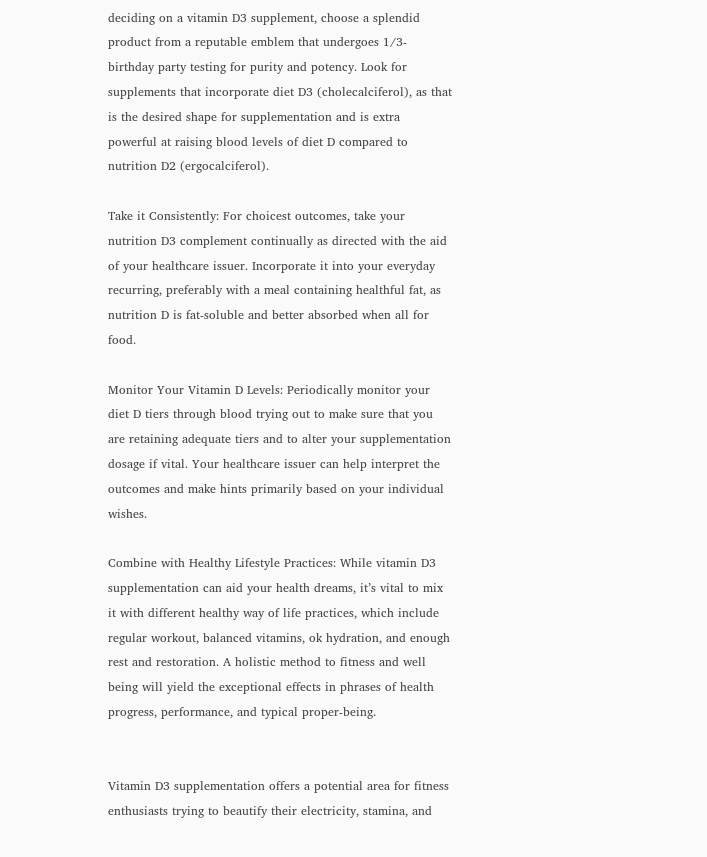deciding on a vitamin D3 supplement, choose a splendid product from a reputable emblem that undergoes 1/3-birthday party testing for purity and potency. Look for supplements that incorporate diet D3 (cholecalciferol), as that is the desired shape for supplementation and is extra powerful at raising blood levels of diet D compared to nutrition D2 (ergocalciferol).

Take it Consistently: For choicest outcomes, take your nutrition D3 complement continually as directed with the aid of your healthcare issuer. Incorporate it into your everyday recurring, preferably with a meal containing healthful fat, as nutrition D is fat-soluble and better absorbed when all for food.

Monitor Your Vitamin D Levels: Periodically monitor your diet D tiers through blood trying out to make sure that you are retaining adequate tiers and to alter your supplementation dosage if vital. Your healthcare issuer can help interpret the outcomes and make hints primarily based on your individual wishes.

Combine with Healthy Lifestyle Practices: While vitamin D3 supplementation can aid your health dreams, it’s vital to mix it with different healthy way of life practices, which include regular workout, balanced vitamins, ok hydration, and enough rest and restoration. A holistic method to fitness and well being will yield the exceptional effects in phrases of health progress, performance, and typical proper-being.


Vitamin D3 supplementation offers a potential area for fitness enthusiasts trying to beautify their electricity, stamina, and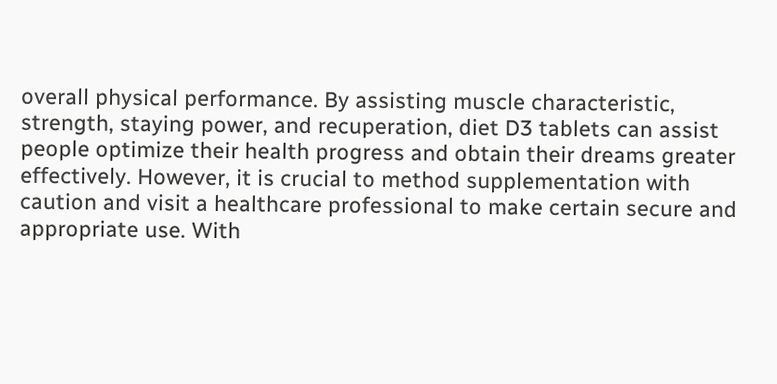overall physical performance. By assisting muscle characteristic, strength, staying power, and recuperation, diet D3 tablets can assist people optimize their health progress and obtain their dreams greater effectively. However, it is crucial to method supplementation with caution and visit a healthcare professional to make certain secure and appropriate use. With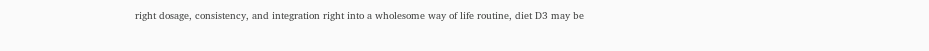right dosage, consistency, and integration right into a wholesome way of life routine, diet D3 may be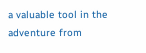a valuable tool in the adventure from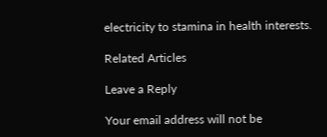electricity to stamina in health interests.

Related Articles

Leave a Reply

Your email address will not be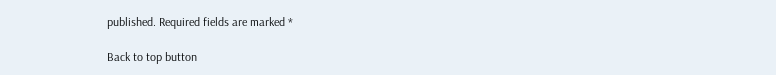published. Required fields are marked *

Back to top button